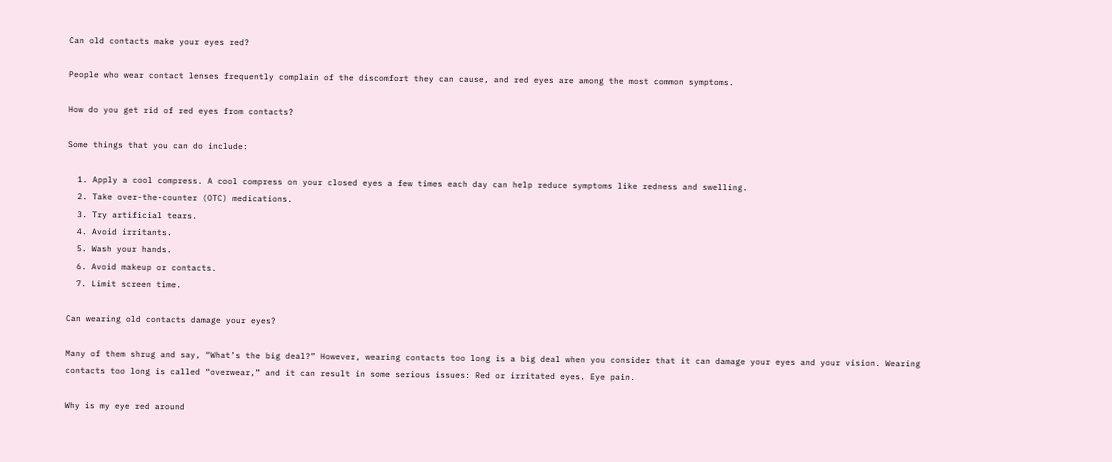Can old contacts make your eyes red?

People who wear contact lenses frequently complain of the discomfort they can cause, and red eyes are among the most common symptoms.

How do you get rid of red eyes from contacts?

Some things that you can do include:

  1. Apply a cool compress. A cool compress on your closed eyes a few times each day can help reduce symptoms like redness and swelling.
  2. Take over-the-counter (OTC) medications.
  3. Try artificial tears.
  4. Avoid irritants.
  5. Wash your hands.
  6. Avoid makeup or contacts.
  7. Limit screen time.

Can wearing old contacts damage your eyes?

Many of them shrug and say, “What’s the big deal?” However, wearing contacts too long is a big deal when you consider that it can damage your eyes and your vision. Wearing contacts too long is called “overwear,” and it can result in some serious issues: Red or irritated eyes. Eye pain.

Why is my eye red around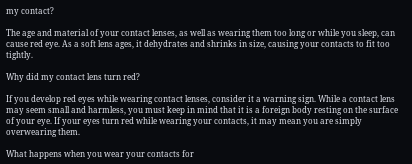my contact?

The age and material of your contact lenses, as well as wearing them too long or while you sleep, can cause red eye. As a soft lens ages, it dehydrates and shrinks in size, causing your contacts to fit too tightly.

Why did my contact lens turn red?

If you develop red eyes while wearing contact lenses, consider it a warning sign. While a contact lens may seem small and harmless, you must keep in mind that it is a foreign body resting on the surface of your eye. If your eyes turn red while wearing your contacts, it may mean you are simply overwearing them.

What happens when you wear your contacts for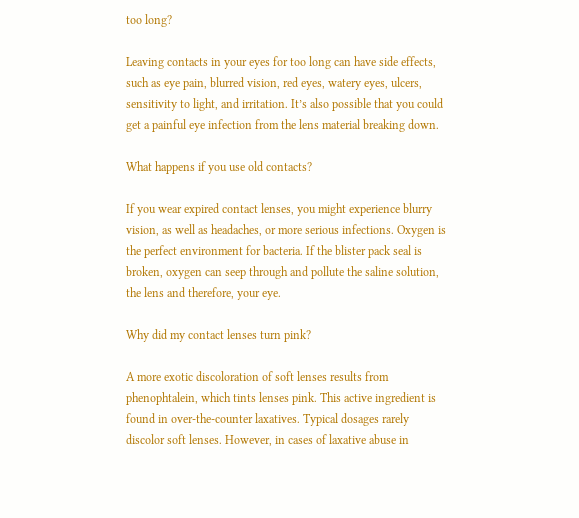too long?

Leaving contacts in your eyes for too long can have side effects, such as eye pain, blurred vision, red eyes, watery eyes, ulcers, sensitivity to light, and irritation. It’s also possible that you could get a painful eye infection from the lens material breaking down.

What happens if you use old contacts?

If you wear expired contact lenses, you might experience blurry vision, as well as headaches, or more serious infections. Oxygen is the perfect environment for bacteria. If the blister pack seal is broken, oxygen can seep through and pollute the saline solution, the lens and therefore, your eye.

Why did my contact lenses turn pink?

A more exotic discoloration of soft lenses results from phenophtalein, which tints lenses pink. This active ingredient is found in over-the-counter laxatives. Typical dosages rarely discolor soft lenses. However, in cases of laxative abuse in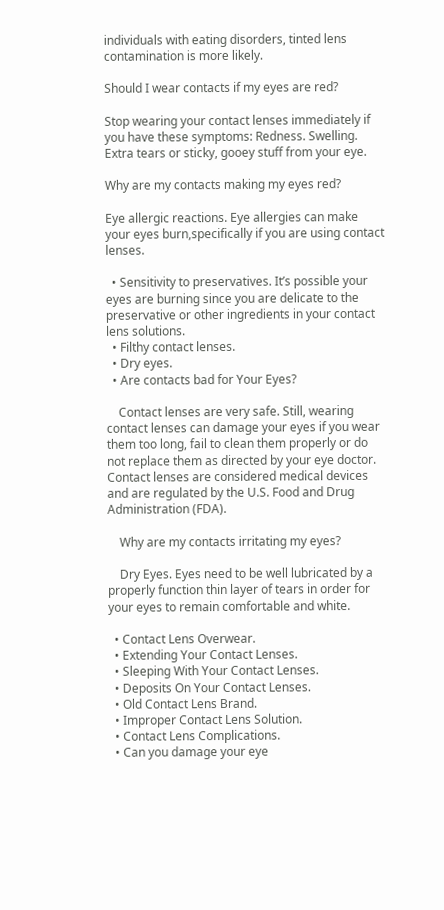individuals with eating disorders, tinted lens contamination is more likely.

Should I wear contacts if my eyes are red?

Stop wearing your contact lenses immediately if you have these symptoms: Redness. Swelling. Extra tears or sticky, gooey stuff from your eye.

Why are my contacts making my eyes red?

Eye allergic reactions. Eye allergies can make your eyes burn,specifically if you are using contact lenses.

  • Sensitivity to preservatives. It’s possible your eyes are burning since you are delicate to the preservative or other ingredients in your contact lens solutions.
  • Filthy contact lenses.
  • Dry eyes.
  • Are contacts bad for Your Eyes?

    Contact lenses are very safe. Still, wearing contact lenses can damage your eyes if you wear them too long, fail to clean them properly or do not replace them as directed by your eye doctor. Contact lenses are considered medical devices and are regulated by the U.S. Food and Drug Administration (FDA).

    Why are my contacts irritating my eyes?

    Dry Eyes. Eyes need to be well lubricated by a properly function thin layer of tears in order for your eyes to remain comfortable and white.

  • Contact Lens Overwear.
  • Extending Your Contact Lenses.
  • Sleeping With Your Contact Lenses.
  • Deposits On Your Contact Lenses.
  • Old Contact Lens Brand.
  • Improper Contact Lens Solution.
  • Contact Lens Complications.
  • Can you damage your eye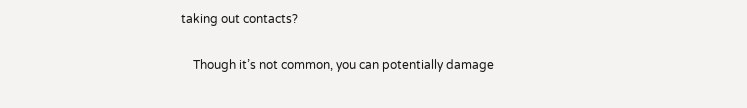taking out contacts?

    Though it’s not common, you can potentially damage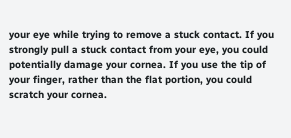your eye while trying to remove a stuck contact. If you strongly pull a stuck contact from your eye, you could potentially damage your cornea. If you use the tip of your finger, rather than the flat portion, you could scratch your cornea.